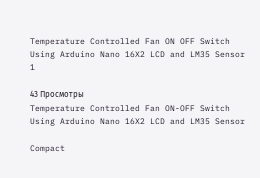Temperature Controlled Fan ON OFF Switch Using Arduino Nano 16X2 LCD and LM35 Sensor 1

43 Просмотры
Temperature Controlled Fan ON-OFF Switch Using Arduino Nano 16X2 LCD and LM35 Sensor

Compact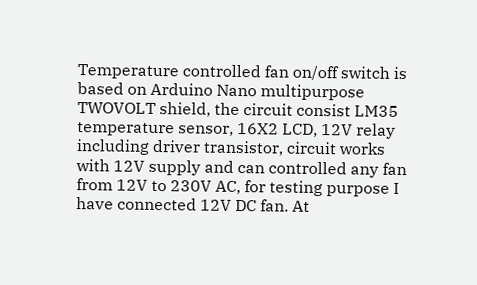Temperature controlled fan on/off switch is based on Arduino Nano multipurpose TWOVOLT shield, the circuit consist LM35 temperature sensor, 16X2 LCD, 12V relay including driver transistor, circuit works with 12V supply and can controlled any fan from 12V to 230V AC, for testing purpose I have connected 12V DC fan. At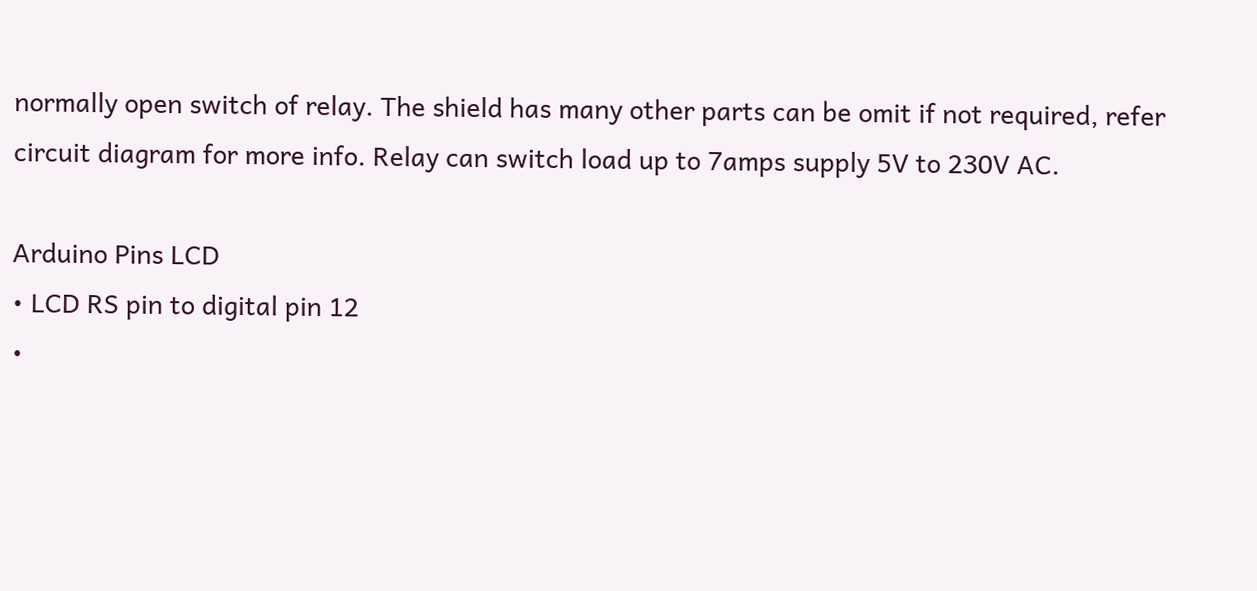normally open switch of relay. The shield has many other parts can be omit if not required, refer circuit diagram for more info. Relay can switch load up to 7amps supply 5V to 230V AC.

Arduino Pins LCD
• LCD RS pin to digital pin 12
•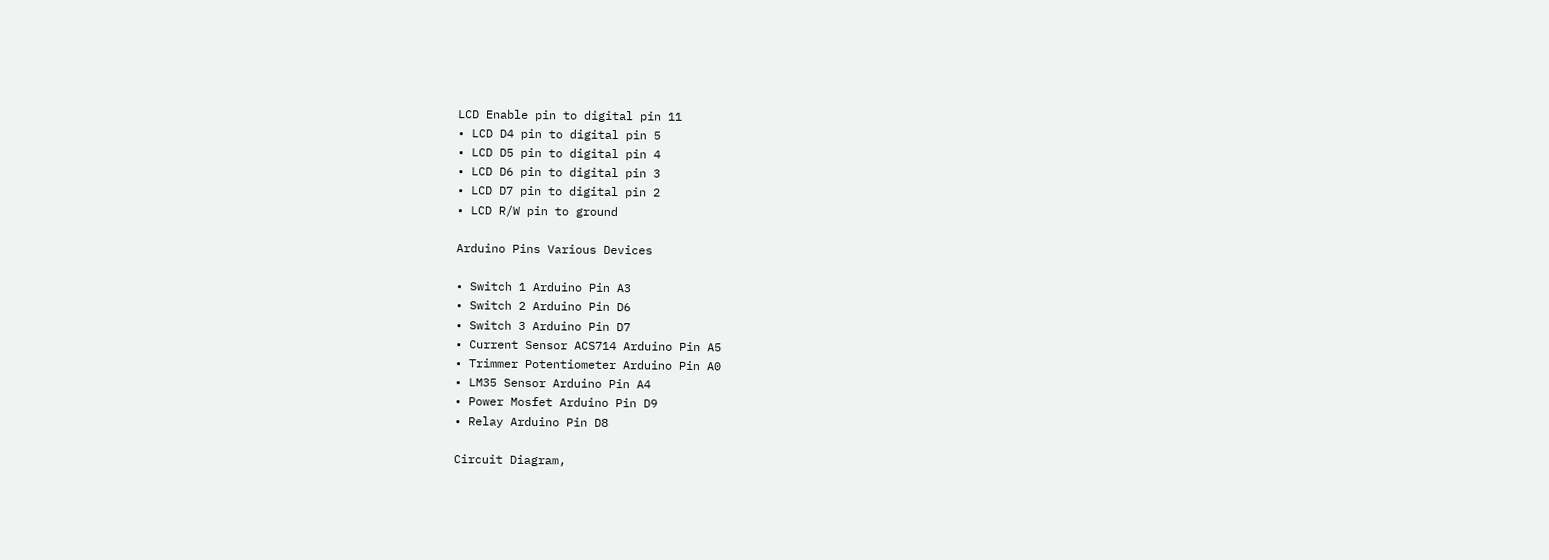LCD Enable pin to digital pin 11
• LCD D4 pin to digital pin 5
• LCD D5 pin to digital pin 4
• LCD D6 pin to digital pin 3
• LCD D7 pin to digital pin 2
• LCD R/W pin to ground

Arduino Pins Various Devices

• Switch 1 Arduino Pin A3
• Switch 2 Arduino Pin D6
• Switch 3 Arduino Pin D7
• Current Sensor ACS714 Arduino Pin A5
• Trimmer Potentiometer Arduino Pin A0
• LM35 Sensor Arduino Pin A4
• Power Mosfet Arduino Pin D9
• Relay Arduino Pin D8

Circuit Diagram,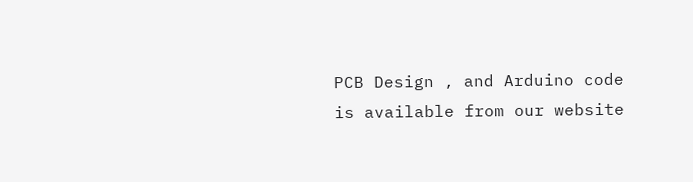PCB Design , and Arduino code is available from our website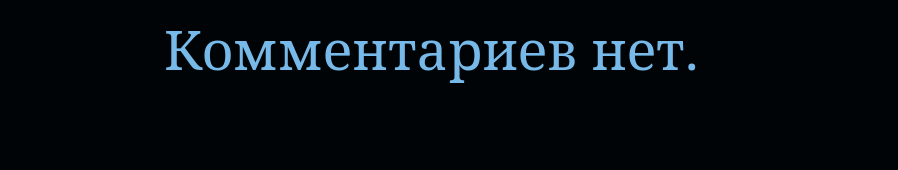Комментариев нет.